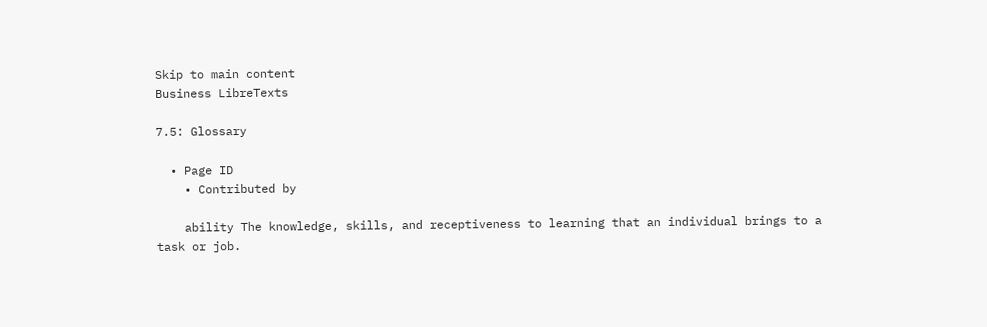Skip to main content
Business LibreTexts

7.5: Glossary

  • Page ID
    • Contributed by

    ability The knowledge, skills, and receptiveness to learning that an individual brings to a task or job.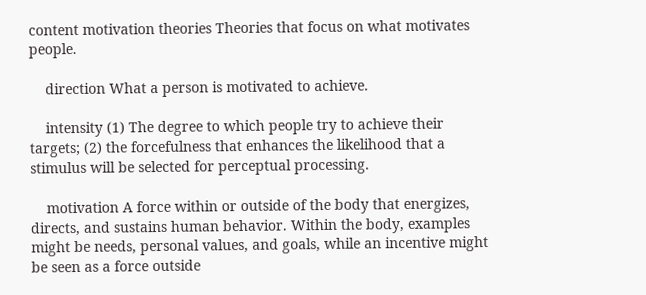content motivation theories Theories that focus on what motivates people.

    direction What a person is motivated to achieve.

    intensity (1) The degree to which people try to achieve their targets; (2) the forcefulness that enhances the likelihood that a stimulus will be selected for perceptual processing.

    motivation A force within or outside of the body that energizes, directs, and sustains human behavior. Within the body, examples might be needs, personal values, and goals, while an incentive might be seen as a force outside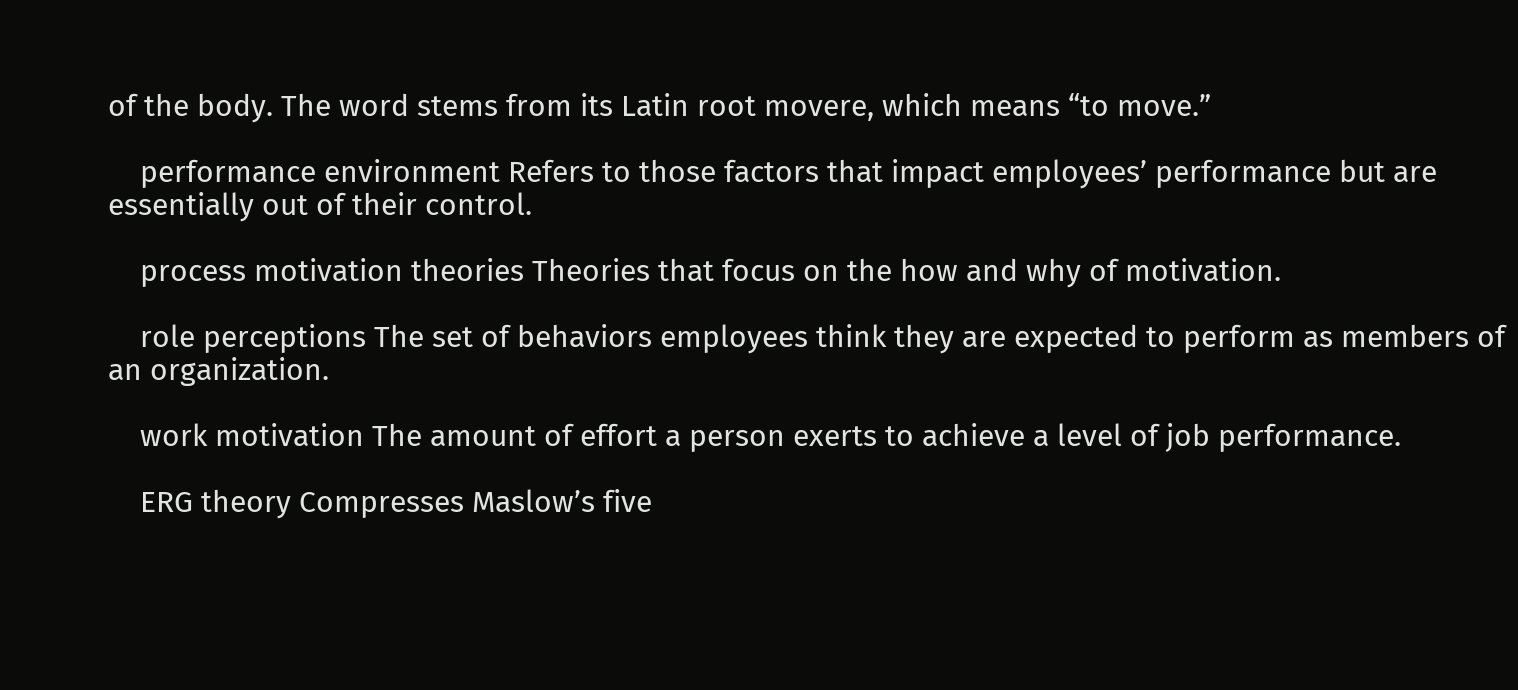of the body. The word stems from its Latin root movere, which means “to move.”

    performance environment Refers to those factors that impact employees’ performance but are essentially out of their control.

    process motivation theories Theories that focus on the how and why of motivation.

    role perceptions The set of behaviors employees think they are expected to perform as members of an organization.

    work motivation The amount of effort a person exerts to achieve a level of job performance.

    ERG theory Compresses Maslow’s five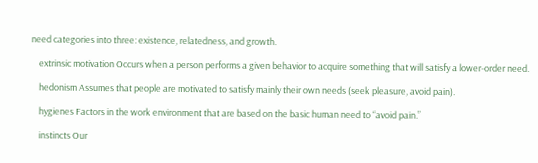need categories into three: existence, relatedness, and growth.

    extrinsic motivation Occurs when a person performs a given behavior to acquire something that will satisfy a lower-order need.

    hedonism Assumes that people are motivated to satisfy mainly their own needs (seek pleasure, avoid pain).

    hygienes Factors in the work environment that are based on the basic human need to “avoid pain.”

    instincts Our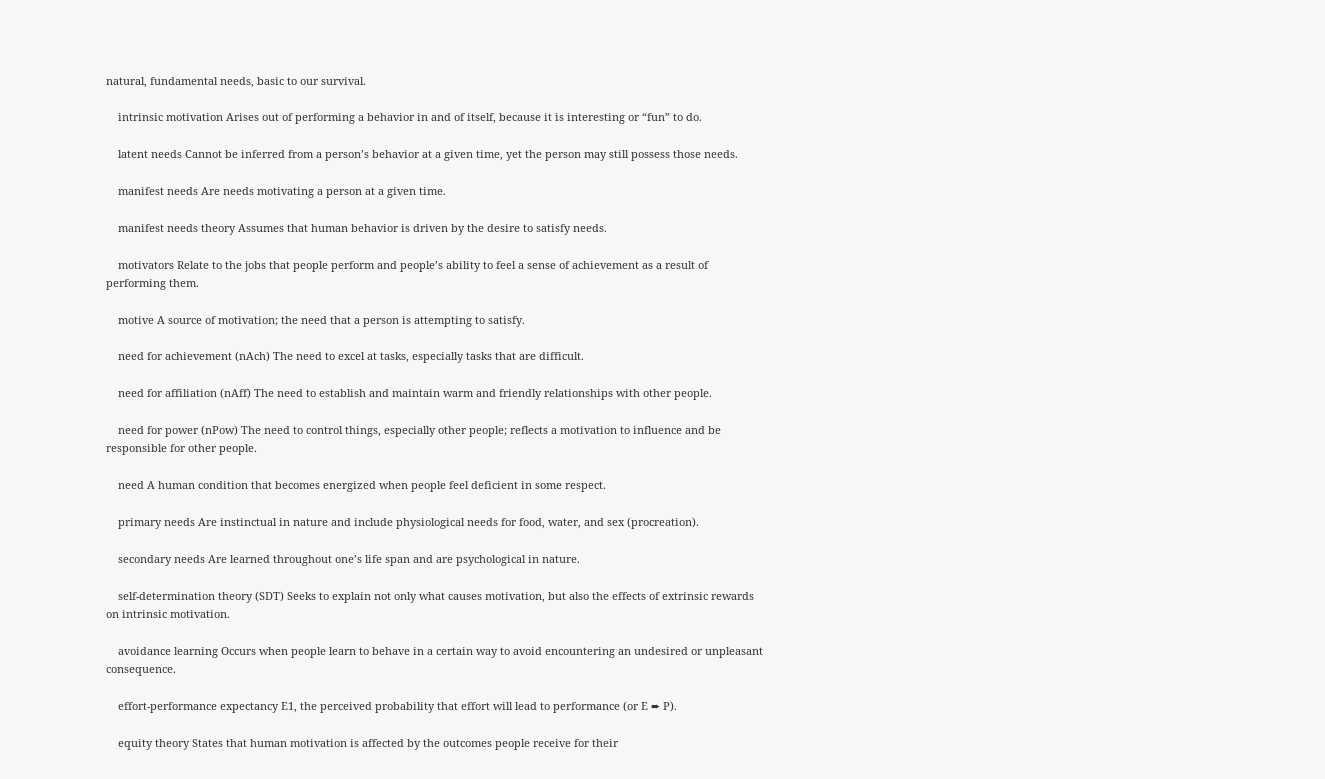natural, fundamental needs, basic to our survival.

    intrinsic motivation Arises out of performing a behavior in and of itself, because it is interesting or “fun” to do.

    latent needs Cannot be inferred from a person’s behavior at a given time, yet the person may still possess those needs.

    manifest needs Are needs motivating a person at a given time.

    manifest needs theory Assumes that human behavior is driven by the desire to satisfy needs.

    motivators Relate to the jobs that people perform and people’s ability to feel a sense of achievement as a result of performing them.

    motive A source of motivation; the need that a person is attempting to satisfy.

    need for achievement (nAch) The need to excel at tasks, especially tasks that are difficult.

    need for affiliation (nAff) The need to establish and maintain warm and friendly relationships with other people.

    need for power (nPow) The need to control things, especially other people; reflects a motivation to influence and be responsible for other people.

    need A human condition that becomes energized when people feel deficient in some respect.

    primary needs Are instinctual in nature and include physiological needs for food, water, and sex (procreation).

    secondary needs Are learned throughout one’s life span and are psychological in nature.

    self-determination theory (SDT) Seeks to explain not only what causes motivation, but also the effects of extrinsic rewards on intrinsic motivation.

    avoidance learning Occurs when people learn to behave in a certain way to avoid encountering an undesired or unpleasant consequence.

    effort-performance expectancy E1, the perceived probability that effort will lead to performance (or E ➨ P).

    equity theory States that human motivation is affected by the outcomes people receive for their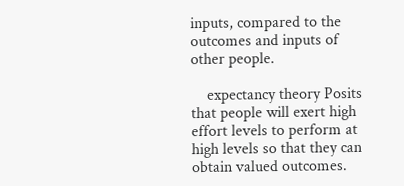inputs, compared to the outcomes and inputs of other people.

    expectancy theory Posits that people will exert high effort levels to perform at high levels so that they can obtain valued outcomes.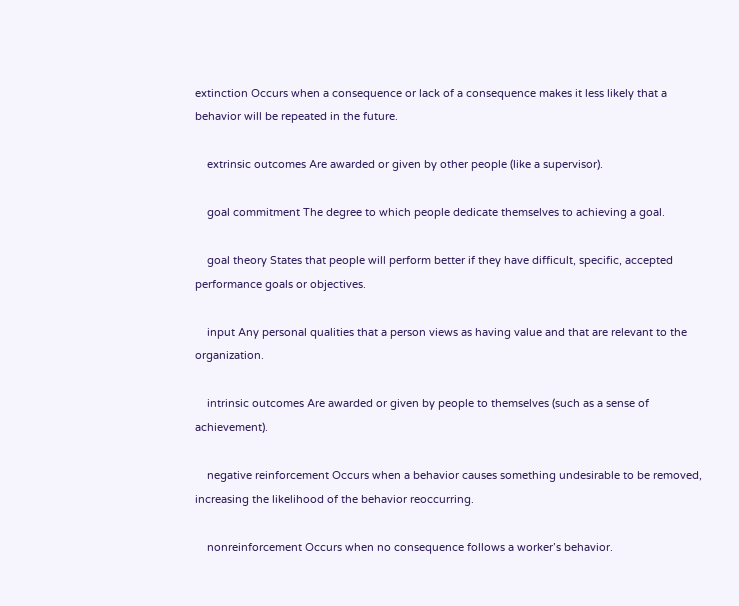extinction Occurs when a consequence or lack of a consequence makes it less likely that a behavior will be repeated in the future.

    extrinsic outcomes Are awarded or given by other people (like a supervisor).

    goal commitment The degree to which people dedicate themselves to achieving a goal.

    goal theory States that people will perform better if they have difficult, specific, accepted performance goals or objectives.

    input Any personal qualities that a person views as having value and that are relevant to the organization.

    intrinsic outcomes Are awarded or given by people to themselves (such as a sense of achievement).

    negative reinforcement Occurs when a behavior causes something undesirable to be removed, increasing the likelihood of the behavior reoccurring.

    nonreinforcement Occurs when no consequence follows a worker’s behavior.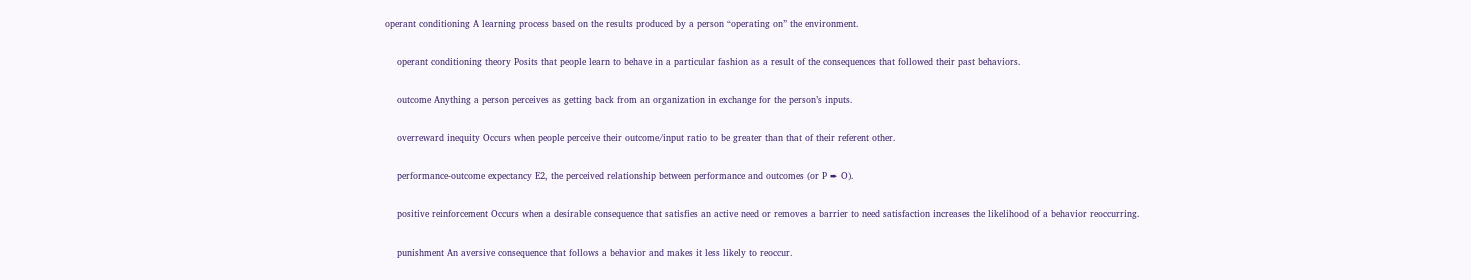operant conditioning A learning process based on the results produced by a person “operating on” the environment.

    operant conditioning theory Posits that people learn to behave in a particular fashion as a result of the consequences that followed their past behaviors.

    outcome Anything a person perceives as getting back from an organization in exchange for the person’s inputs.

    overreward inequity Occurs when people perceive their outcome/input ratio to be greater than that of their referent other.

    performance-outcome expectancy E2, the perceived relationship between performance and outcomes (or P ➨ O).

    positive reinforcement Occurs when a desirable consequence that satisfies an active need or removes a barrier to need satisfaction increases the likelihood of a behavior reoccurring.

    punishment An aversive consequence that follows a behavior and makes it less likely to reoccur.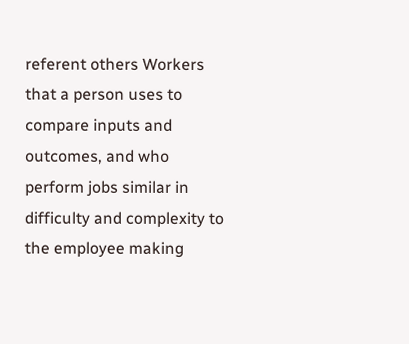referent others Workers that a person uses to compare inputs and outcomes, and who perform jobs similar in difficulty and complexity to the employee making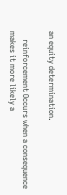an equity determination.

    reinforcement Occurs when a consequence makes it more likely a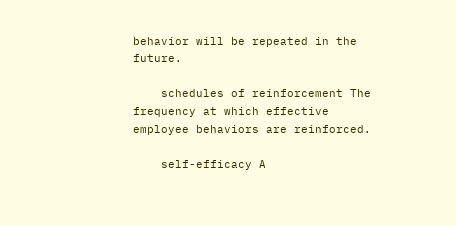behavior will be repeated in the future.

    schedules of reinforcement The frequency at which effective employee behaviors are reinforced.

    self-efficacy A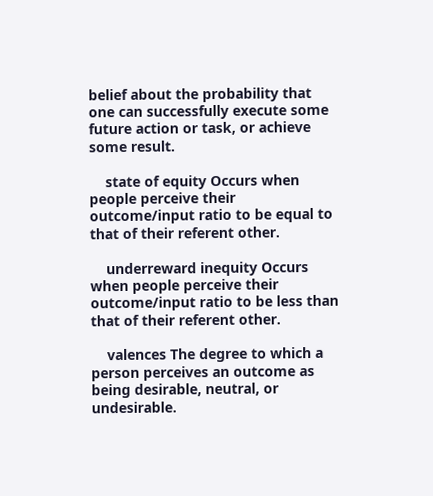belief about the probability that one can successfully execute some future action or task, or achieve some result.

    state of equity Occurs when people perceive their outcome/input ratio to be equal to that of their referent other.

    underreward inequity Occurs when people perceive their outcome/input ratio to be less than that of their referent other.

    valences The degree to which a person perceives an outcome as being desirable, neutral, or undesirable.